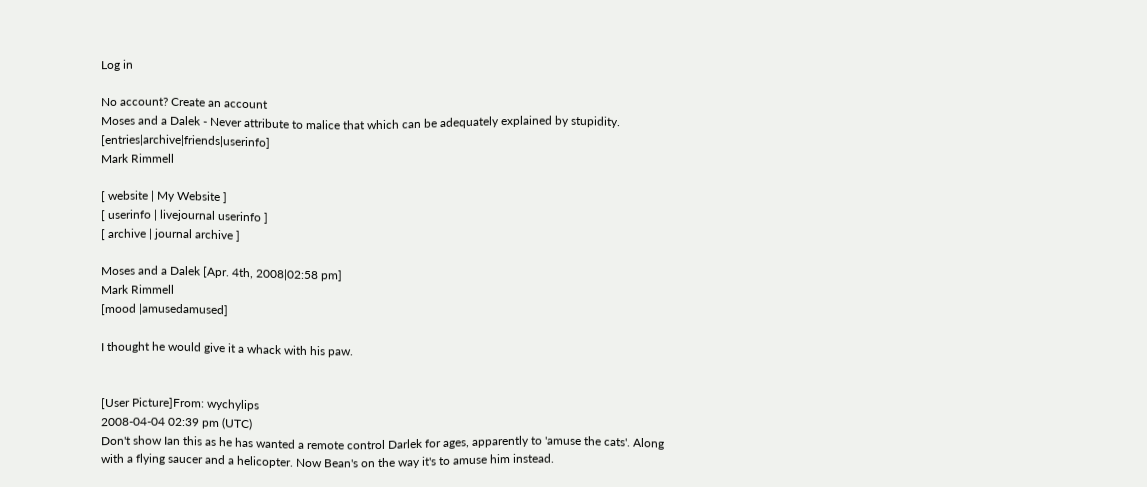Log in

No account? Create an account
Moses and a Dalek - Never attribute to malice that which can be adequately explained by stupidity. [entries|archive|friends|userinfo]
Mark Rimmell

[ website | My Website ]
[ userinfo | livejournal userinfo ]
[ archive | journal archive ]

Moses and a Dalek [Apr. 4th, 2008|02:58 pm]
Mark Rimmell
[mood |amusedamused]

I thought he would give it a whack with his paw.


[User Picture]From: wychylips
2008-04-04 02:39 pm (UTC)
Don't show Ian this as he has wanted a remote control Darlek for ages, apparently to 'amuse the cats'. Along with a flying saucer and a helicopter. Now Bean's on the way it's to amuse him instead.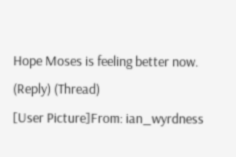Hope Moses is feeling better now.
(Reply) (Thread)
[User Picture]From: ian_wyrdness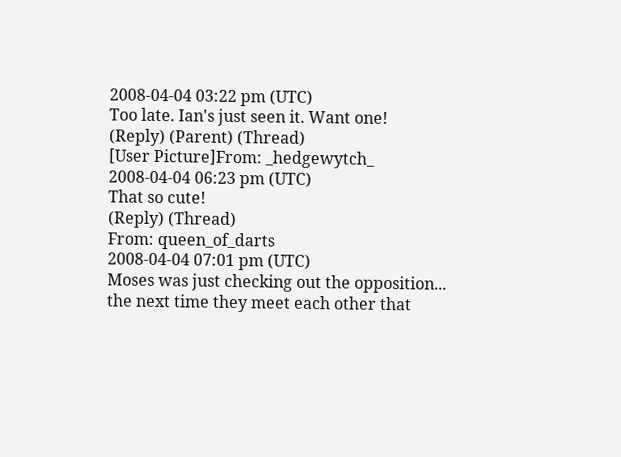2008-04-04 03:22 pm (UTC)
Too late. Ian's just seen it. Want one!
(Reply) (Parent) (Thread)
[User Picture]From: _hedgewytch_
2008-04-04 06:23 pm (UTC)
That so cute!
(Reply) (Thread)
From: queen_of_darts
2008-04-04 07:01 pm (UTC)
Moses was just checking out the opposition... the next time they meet each other that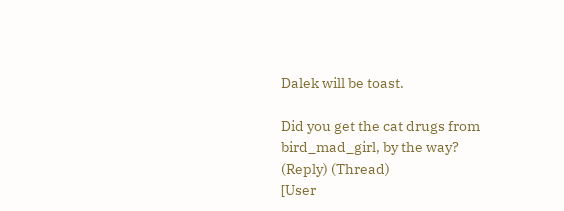Dalek will be toast.

Did you get the cat drugs from bird_mad_girl, by the way?
(Reply) (Thread)
[User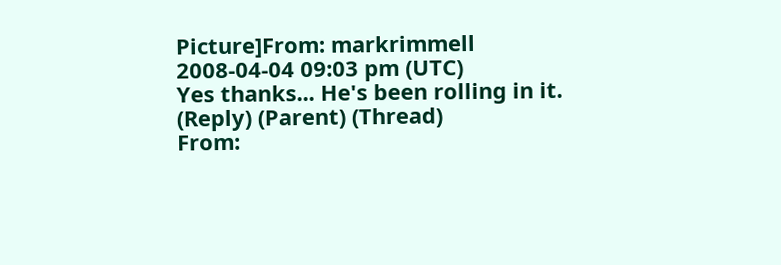Picture]From: markrimmell
2008-04-04 09:03 pm (UTC)
Yes thanks... He's been rolling in it.
(Reply) (Parent) (Thread)
From: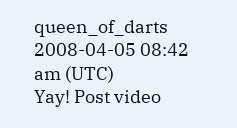queen_of_darts
2008-04-05 08:42 am (UTC)
Yay! Post video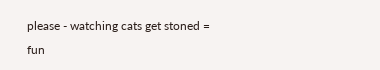please - watching cats get stoned = fun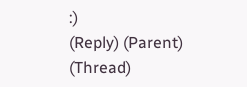:)
(Reply) (Parent) (Thread)